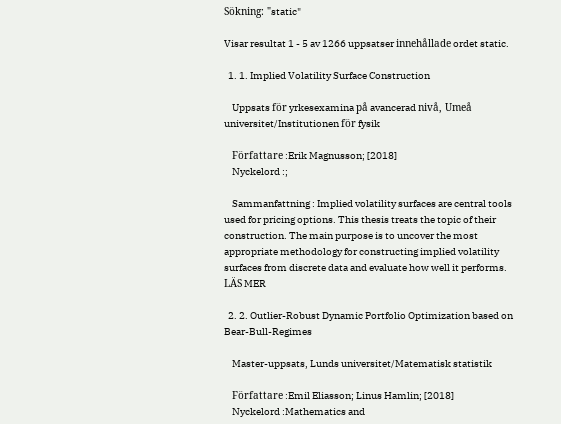Sökning: "static"

Visar resultat 1 - 5 av 1266 uppsatser innehållade ordet static.

  1. 1. Implied Volatility Surface Construction

    Uppsats för yrkesexamina på avancerad nivå, Umeå universitet/Institutionen för fysik

    Författare :Erik Magnusson; [2018]
    Nyckelord :;

    Sammanfattning : Implied volatility surfaces are central tools used for pricing options. This thesis treats the topic of their construction. The main purpose is to uncover the most appropriate methodology for constructing implied volatility surfaces from discrete data and evaluate how well it performs. LÄS MER

  2. 2. Outlier-Robust Dynamic Portfolio Optimization based on Bear-Bull-Regimes

    Master-uppsats, Lunds universitet/Matematisk statistik

    Författare :Emil Eliasson; Linus Hamlin; [2018]
    Nyckelord :Mathematics and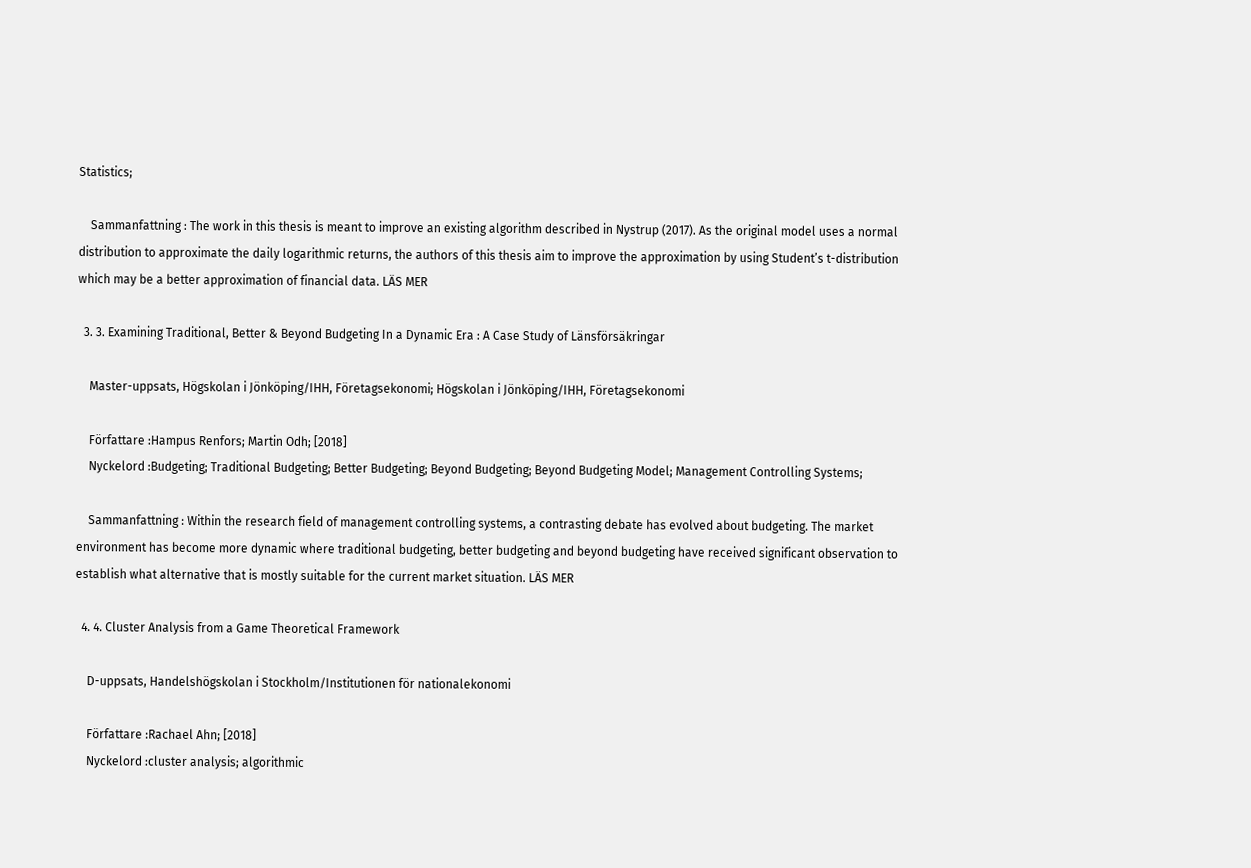Statistics;

    Sammanfattning : The work in this thesis is meant to improve an existing algorithm described in Nystrup (2017). As the original model uses a normal distribution to approximate the daily logarithmic returns, the authors of this thesis aim to improve the approximation by using Student’s t-distribution which may be a better approximation of financial data. LÄS MER

  3. 3. Examining Traditional, Better & Beyond Budgeting In a Dynamic Era : A Case Study of Länsförsäkringar

    Master-uppsats, Högskolan i Jönköping/IHH, Företagsekonomi; Högskolan i Jönköping/IHH, Företagsekonomi

    Författare :Hampus Renfors; Martin Odh; [2018]
    Nyckelord :Budgeting; Traditional Budgeting; Better Budgeting; Beyond Budgeting; Beyond Budgeting Model; Management Controlling Systems;

    Sammanfattning : Within the research field of management controlling systems, a contrasting debate has evolved about budgeting. The market environment has become more dynamic where traditional budgeting, better budgeting and beyond budgeting have received significant observation to establish what alternative that is mostly suitable for the current market situation. LÄS MER

  4. 4. Cluster Analysis from a Game Theoretical Framework

    D-uppsats, Handelshögskolan i Stockholm/Institutionen för nationalekonomi

    Författare :Rachael Ahn; [2018]
    Nyckelord :cluster analysis; algorithmic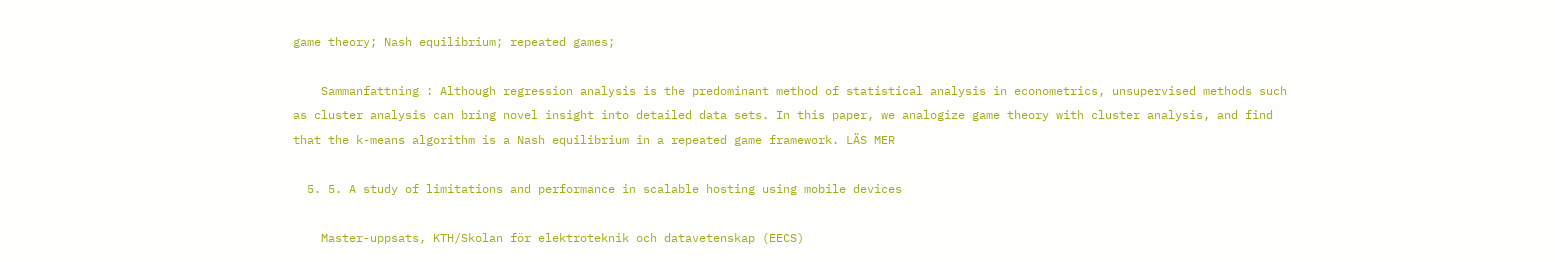game theory; Nash equilibrium; repeated games;

    Sammanfattning : Although regression analysis is the predominant method of statistical analysis in econometrics, unsupervised methods such as cluster analysis can bring novel insight into detailed data sets. In this paper, we analogize game theory with cluster analysis, and find that the k-means algorithm is a Nash equilibrium in a repeated game framework. LÄS MER

  5. 5. A study of limitations and performance in scalable hosting using mobile devices

    Master-uppsats, KTH/Skolan för elektroteknik och datavetenskap (EECS)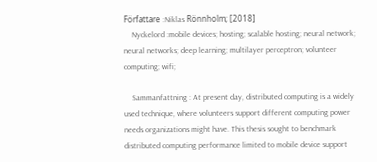Författare :Niklas Rönnholm; [2018]
    Nyckelord :mobile devices; hosting; scalable hosting; neural network; neural networks; deep learning; multilayer perceptron; volunteer computing; wifi;

    Sammanfattning : At present day, distributed computing is a widely used technique, where volunteers support different computing power needs organizations might have. This thesis sought to benchmark distributed computing performance limited to mobile device support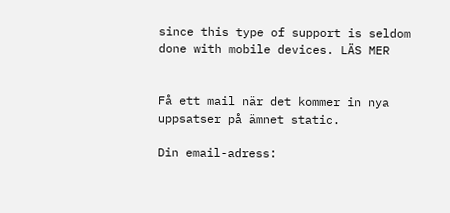since this type of support is seldom done with mobile devices. LÄS MER


Få ett mail när det kommer in nya uppsatser på ämnet static.

Din email-adress: